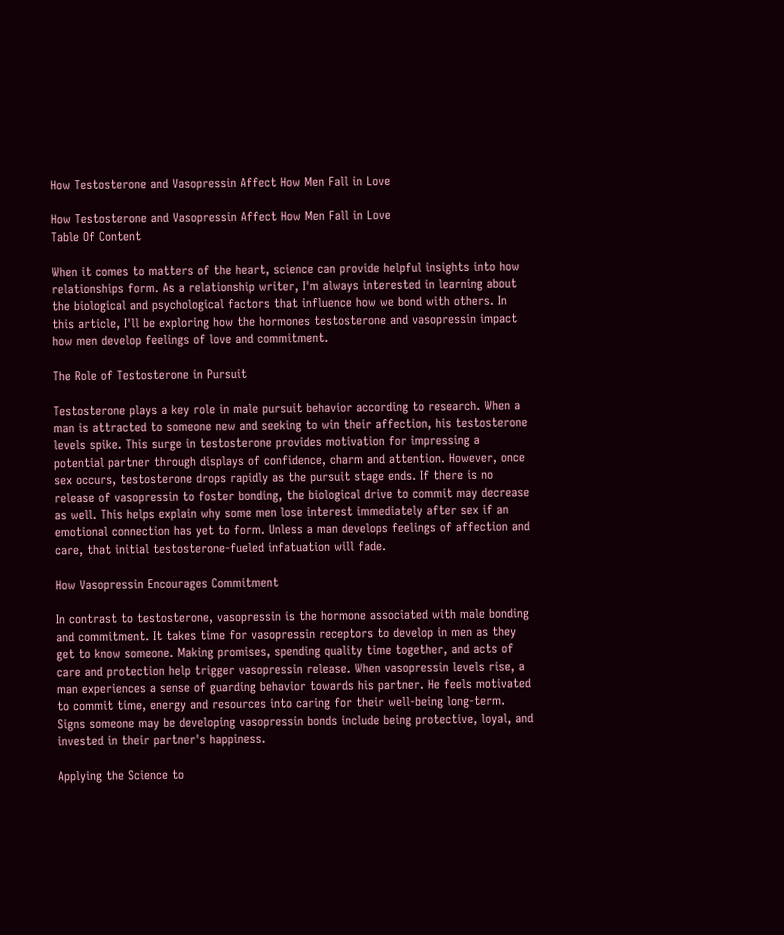How Testosterone and Vasopressin Affect How Men Fall in Love

How Testosterone and Vasopressin Affect How Men Fall in Love
Table Of Content

When it comes to matters of the heart, science can provide helpful insights into how relationships form. As a relationship writer, I'm always interested in learning about the biological and psychological factors that influence how we bond with others. In this article, I'll be exploring how the hormones testosterone and vasopressin impact how men develop feelings of love and commitment.

The Role of Testosterone in Pursuit

Testosterone plays a key role in male pursuit behavior according to research. When a man is attracted to someone new and seeking to win their affection, his testosterone levels spike. This surge in testosterone provides motivation for impressing a potential partner through displays of confidence, charm and attention. However, once sex occurs, testosterone drops rapidly as the pursuit stage ends. If there is no release of vasopressin to foster bonding, the biological drive to commit may decrease as well. This helps explain why some men lose interest immediately after sex if an emotional connection has yet to form. Unless a man develops feelings of affection and care, that initial testosterone-fueled infatuation will fade.

How Vasopressin Encourages Commitment

In contrast to testosterone, vasopressin is the hormone associated with male bonding and commitment. It takes time for vasopressin receptors to develop in men as they get to know someone. Making promises, spending quality time together, and acts of care and protection help trigger vasopressin release. When vasopressin levels rise, a man experiences a sense of guarding behavior towards his partner. He feels motivated to commit time, energy and resources into caring for their well-being long-term. Signs someone may be developing vasopressin bonds include being protective, loyal, and invested in their partner's happiness.

Applying the Science to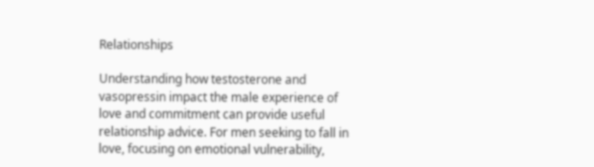Relationships

Understanding how testosterone and vasopressin impact the male experience of love and commitment can provide useful relationship advice. For men seeking to fall in love, focusing on emotional vulnerability,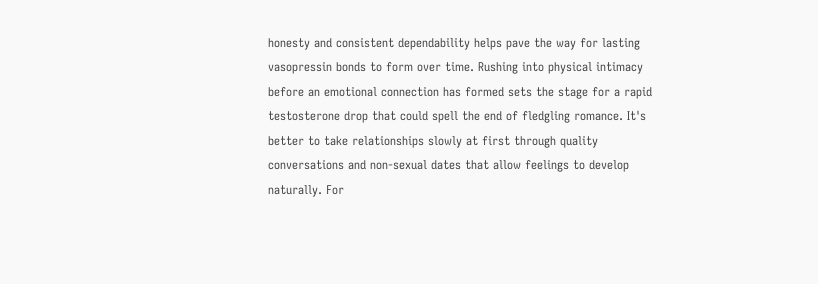honesty and consistent dependability helps pave the way for lasting vasopressin bonds to form over time. Rushing into physical intimacy before an emotional connection has formed sets the stage for a rapid testosterone drop that could spell the end of fledgling romance. It's better to take relationships slowly at first through quality conversations and non-sexual dates that allow feelings to develop naturally. For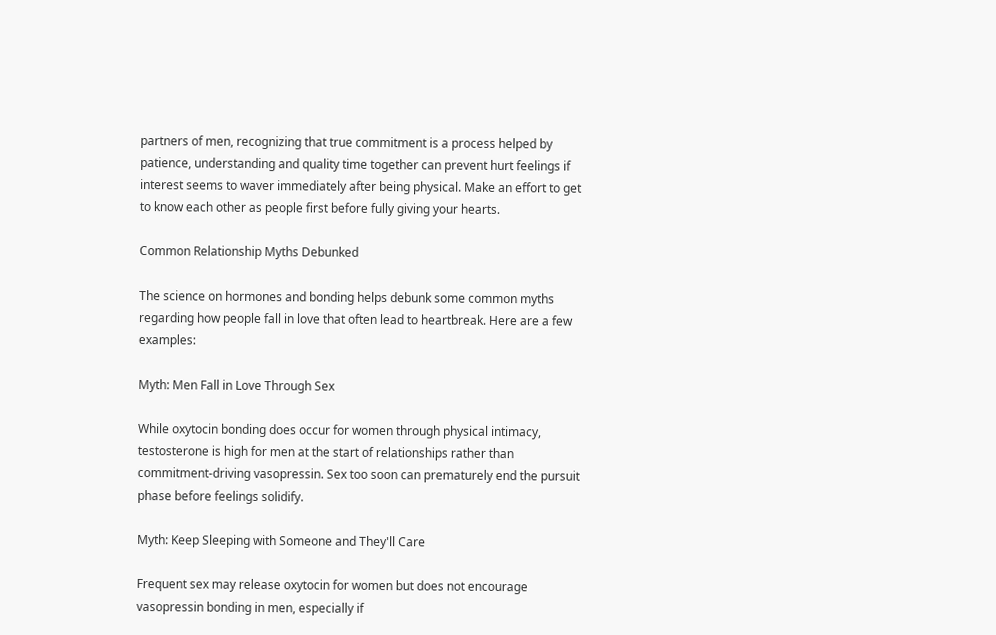partners of men, recognizing that true commitment is a process helped by patience, understanding and quality time together can prevent hurt feelings if interest seems to waver immediately after being physical. Make an effort to get to know each other as people first before fully giving your hearts.

Common Relationship Myths Debunked

The science on hormones and bonding helps debunk some common myths regarding how people fall in love that often lead to heartbreak. Here are a few examples:

Myth: Men Fall in Love Through Sex

While oxytocin bonding does occur for women through physical intimacy, testosterone is high for men at the start of relationships rather than commitment-driving vasopressin. Sex too soon can prematurely end the pursuit phase before feelings solidify.

Myth: Keep Sleeping with Someone and They'll Care

Frequent sex may release oxytocin for women but does not encourage vasopressin bonding in men, especially if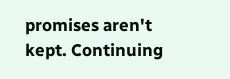promises aren't kept. Continuing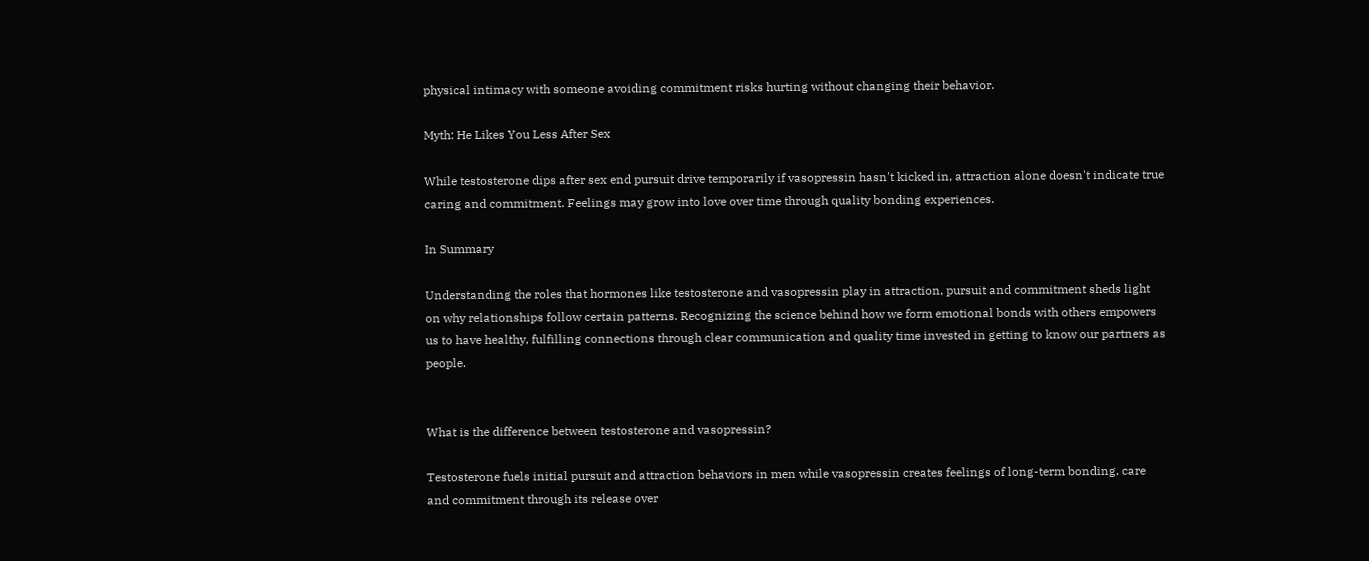physical intimacy with someone avoiding commitment risks hurting without changing their behavior.

Myth: He Likes You Less After Sex

While testosterone dips after sex end pursuit drive temporarily if vasopressin hasn't kicked in, attraction alone doesn't indicate true caring and commitment. Feelings may grow into love over time through quality bonding experiences.

In Summary

Understanding the roles that hormones like testosterone and vasopressin play in attraction, pursuit and commitment sheds light on why relationships follow certain patterns. Recognizing the science behind how we form emotional bonds with others empowers us to have healthy, fulfilling connections through clear communication and quality time invested in getting to know our partners as people.


What is the difference between testosterone and vasopressin?

Testosterone fuels initial pursuit and attraction behaviors in men while vasopressin creates feelings of long-term bonding, care and commitment through its release over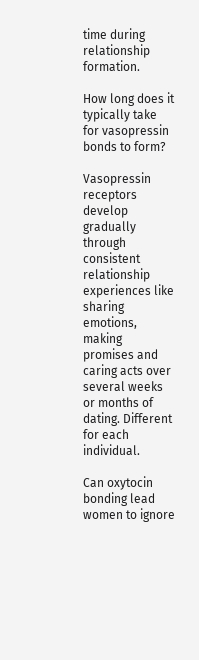time during relationship formation.

How long does it typically take for vasopressin bonds to form?

Vasopressin receptors develop gradually through consistent relationship experiences like sharing emotions, making promises and caring acts over several weeks or months of dating. Different for each individual.

Can oxytocin bonding lead women to ignore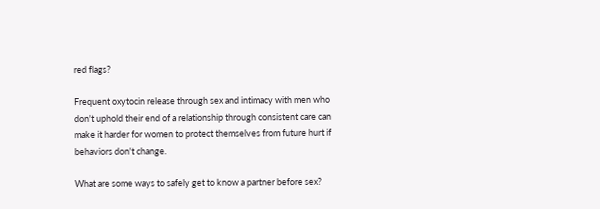red flags?

Frequent oxytocin release through sex and intimacy with men who don't uphold their end of a relationship through consistent care can make it harder for women to protect themselves from future hurt if behaviors don't change.

What are some ways to safely get to know a partner before sex?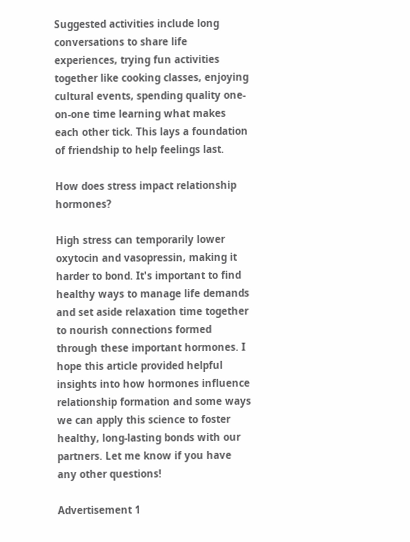Suggested activities include long conversations to share life experiences, trying fun activities together like cooking classes, enjoying cultural events, spending quality one-on-one time learning what makes each other tick. This lays a foundation of friendship to help feelings last.

How does stress impact relationship hormones?

High stress can temporarily lower oxytocin and vasopressin, making it harder to bond. It's important to find healthy ways to manage life demands and set aside relaxation time together to nourish connections formed through these important hormones. I hope this article provided helpful insights into how hormones influence relationship formation and some ways we can apply this science to foster healthy, long-lasting bonds with our partners. Let me know if you have any other questions!

Advertisement 1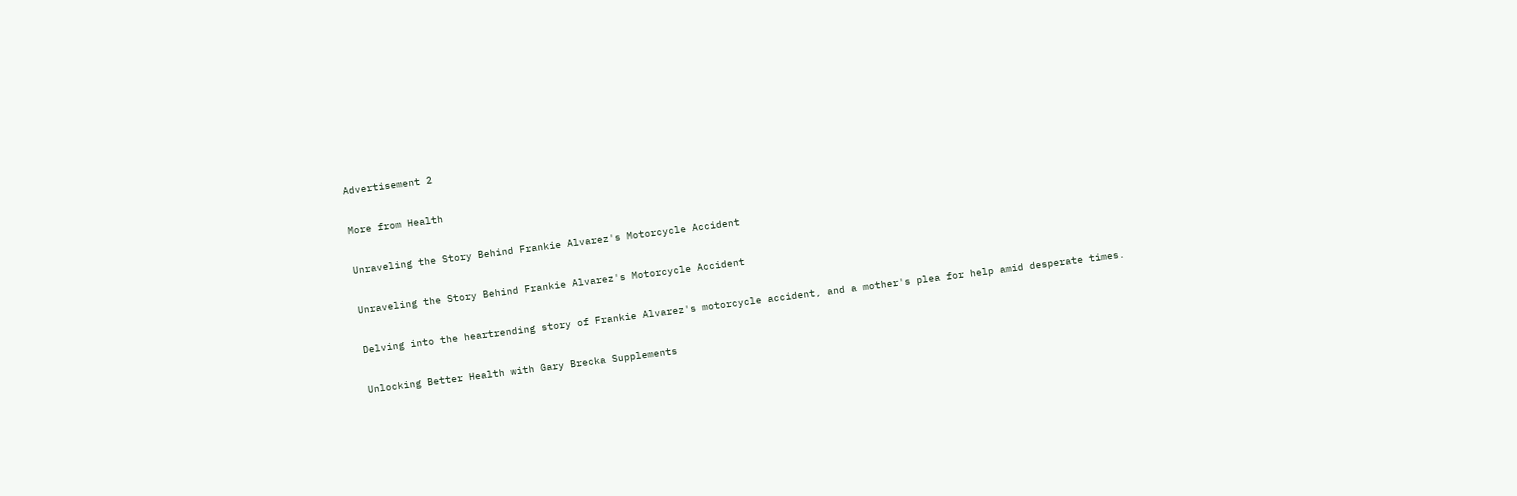Advertisement 2

More from Health

Unraveling the Story Behind Frankie Alvarez's Motorcycle Accident

Unraveling the Story Behind Frankie Alvarez's Motorcycle Accident

Delving into the heartrending story of Frankie Alvarez's motorcycle accident, and a mother's plea for help amid desperate times.

Unlocking Better Health with Gary Brecka Supplements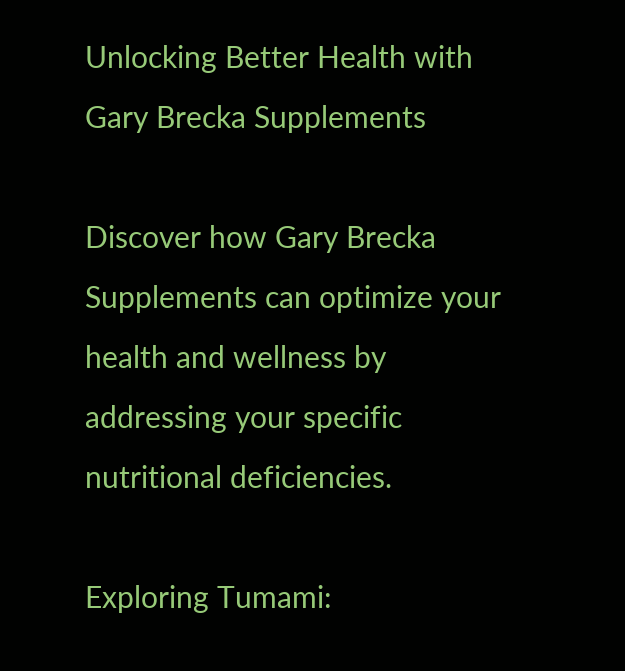Unlocking Better Health with Gary Brecka Supplements

Discover how Gary Brecka Supplements can optimize your health and wellness by addressing your specific nutritional deficiencies.

Exploring Tumami: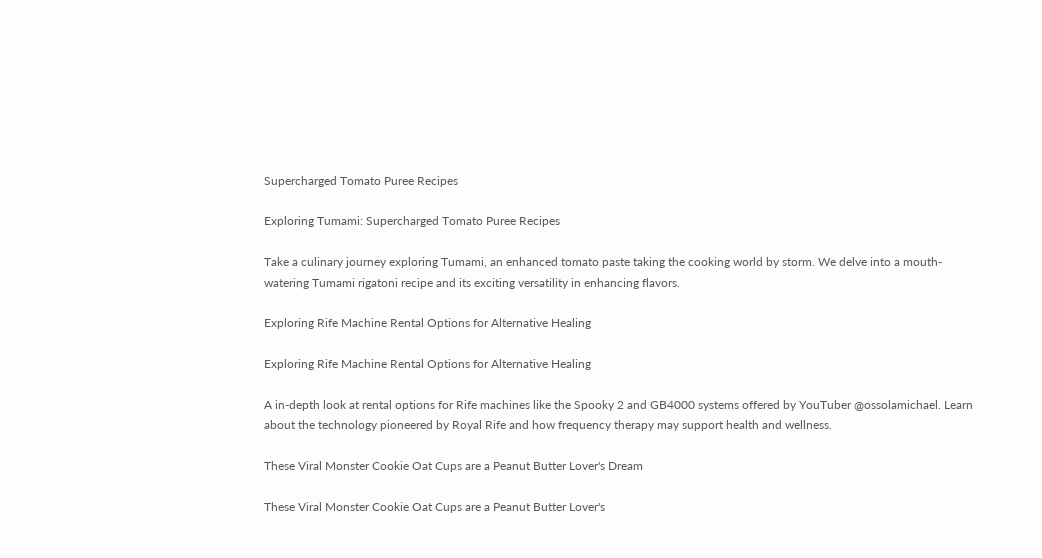Supercharged Tomato Puree Recipes

Exploring Tumami: Supercharged Tomato Puree Recipes

Take a culinary journey exploring Tumami, an enhanced tomato paste taking the cooking world by storm. We delve into a mouth-watering Tumami rigatoni recipe and its exciting versatility in enhancing flavors.

Exploring Rife Machine Rental Options for Alternative Healing

Exploring Rife Machine Rental Options for Alternative Healing

A in-depth look at rental options for Rife machines like the Spooky 2 and GB4000 systems offered by YouTuber @ossolamichael. Learn about the technology pioneered by Royal Rife and how frequency therapy may support health and wellness.

These Viral Monster Cookie Oat Cups are a Peanut Butter Lover's Dream

These Viral Monster Cookie Oat Cups are a Peanut Butter Lover's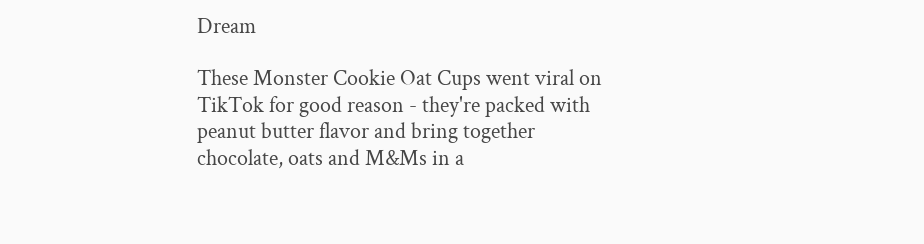Dream

These Monster Cookie Oat Cups went viral on TikTok for good reason - they're packed with peanut butter flavor and bring together chocolate, oats and M&Ms in a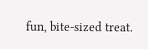fun, bite-sized treat.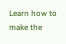Learn how to make the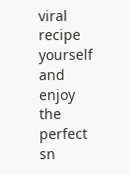viral recipe yourself and enjoy the perfect sn